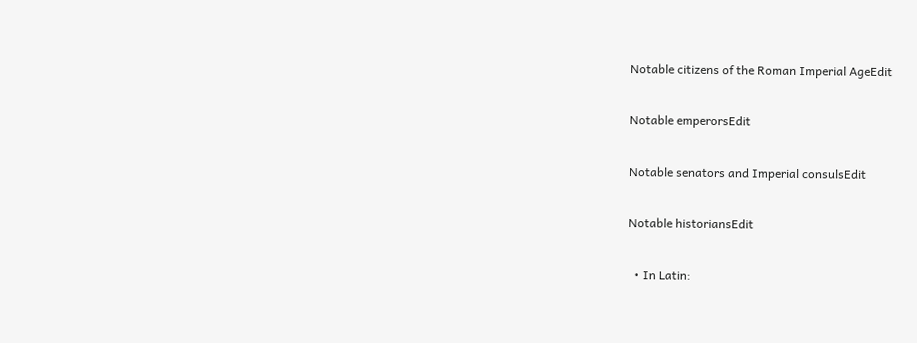Notable citizens of the Roman Imperial AgeEdit

Notable emperorsEdit

Notable senators and Imperial consulsEdit

Notable historiansEdit

  • In Latin: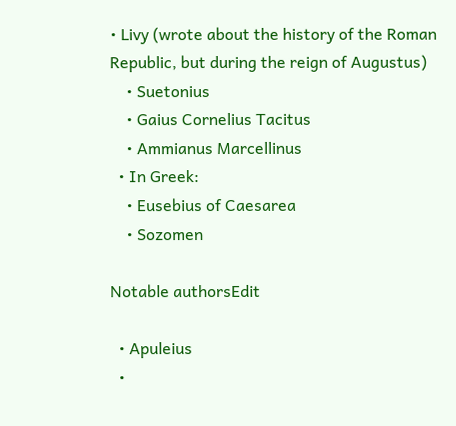• Livy (wrote about the history of the Roman Republic, but during the reign of Augustus)
    • Suetonius
    • Gaius Cornelius Tacitus
    • Ammianus Marcellinus
  • In Greek:
    • Eusebius of Caesarea
    • Sozomen

Notable authorsEdit

  • Apuleius
  •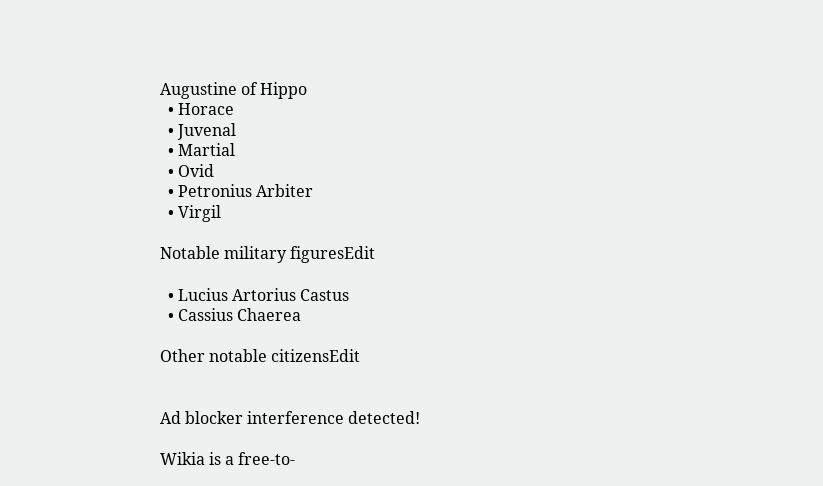Augustine of Hippo
  • Horace
  • Juvenal
  • Martial
  • Ovid
  • Petronius Arbiter
  • Virgil

Notable military figuresEdit

  • Lucius Artorius Castus
  • Cassius Chaerea

Other notable citizensEdit


Ad blocker interference detected!

Wikia is a free-to-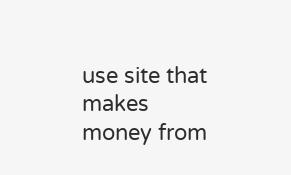use site that makes money from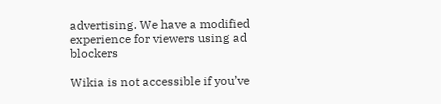advertising. We have a modified experience for viewers using ad blockers

Wikia is not accessible if you’ve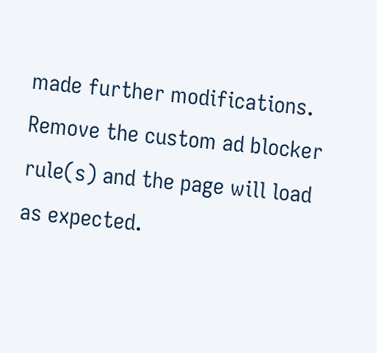made further modifications. Remove the custom ad blocker rule(s) and the page will load as expected.